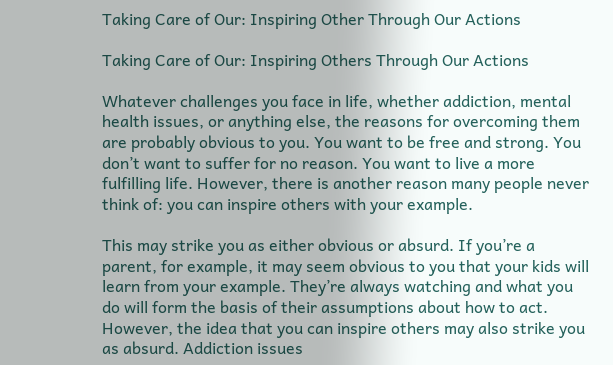Taking Care of Our: Inspiring Other Through Our Actions

Taking Care of Our: Inspiring Others Through Our Actions

Whatever challenges you face in life, whether addiction, mental health issues, or anything else, the reasons for overcoming them are probably obvious to you. You want to be free and strong. You don’t want to suffer for no reason. You want to live a more fulfilling life. However, there is another reason many people never think of: you can inspire others with your example.

This may strike you as either obvious or absurd. If you’re a parent, for example, it may seem obvious to you that your kids will learn from your example. They’re always watching and what you do will form the basis of their assumptions about how to act. However, the idea that you can inspire others may also strike you as absurd. Addiction issues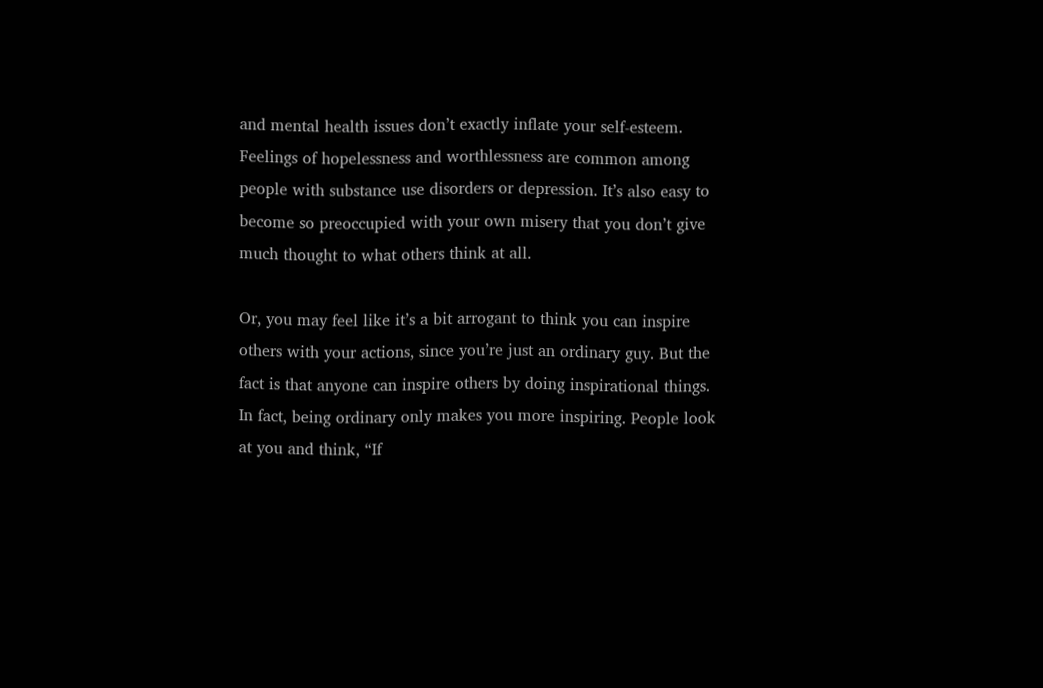and mental health issues don’t exactly inflate your self-esteem. Feelings of hopelessness and worthlessness are common among people with substance use disorders or depression. It’s also easy to become so preoccupied with your own misery that you don’t give much thought to what others think at all.

Or, you may feel like it’s a bit arrogant to think you can inspire others with your actions, since you’re just an ordinary guy. But the fact is that anyone can inspire others by doing inspirational things. In fact, being ordinary only makes you more inspiring. People look at you and think, “If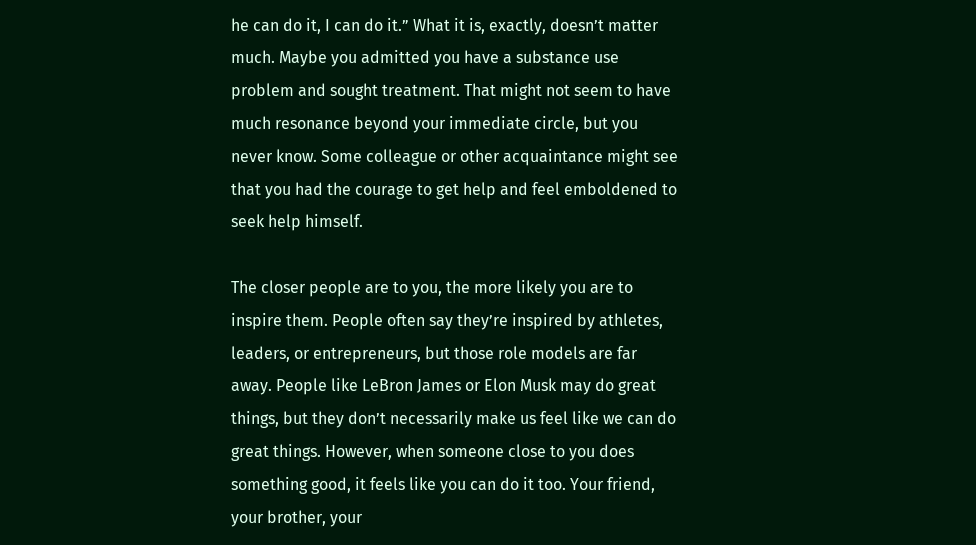he can do it, I can do it.” What it is, exactly, doesn’t matter much. Maybe you admitted you have a substance use problem and sought treatment. That might not seem to have much resonance beyond your immediate circle, but you never know. Some colleague or other acquaintance might see that you had the courage to get help and feel emboldened to seek help himself.

The closer people are to you, the more likely you are to inspire them. People often say they’re inspired by athletes, leaders, or entrepreneurs, but those role models are far away. People like LeBron James or Elon Musk may do great things, but they don’t necessarily make us feel like we can do great things. However, when someone close to you does something good, it feels like you can do it too. Your friend, your brother, your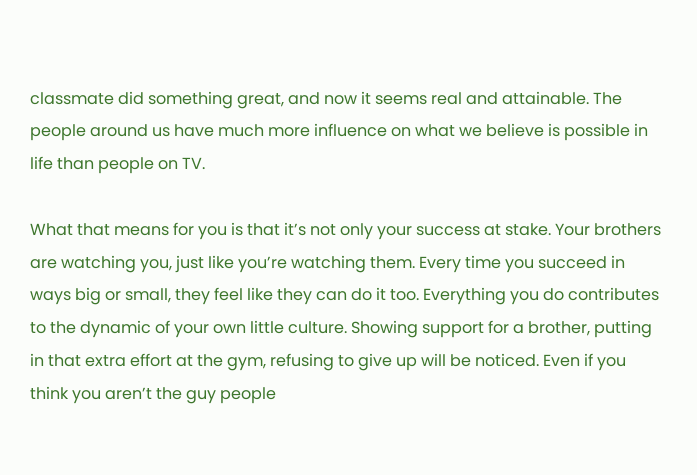classmate did something great, and now it seems real and attainable. The people around us have much more influence on what we believe is possible in life than people on TV.

What that means for you is that it’s not only your success at stake. Your brothers are watching you, just like you’re watching them. Every time you succeed in ways big or small, they feel like they can do it too. Everything you do contributes to the dynamic of your own little culture. Showing support for a brother, putting in that extra effort at the gym, refusing to give up will be noticed. Even if you think you aren’t the guy people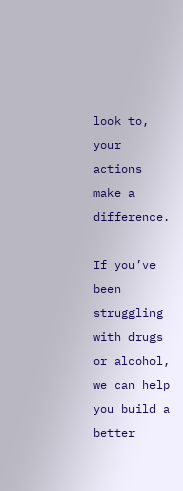look to, your actions make a difference.

If you’ve been struggling with drugs or alcohol, we can help you build a better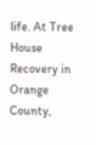life. At Tree House Recovery in Orange County,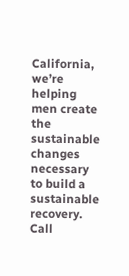California, we’re helping men create the sustainable changes necessary to build a sustainable recovery. Call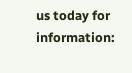us today for information: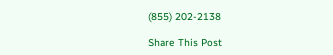(855) 202-2138

Share This Post